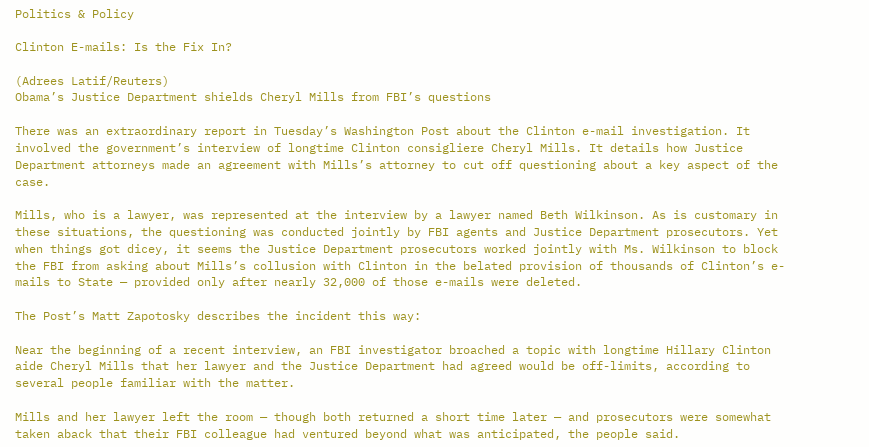Politics & Policy

Clinton E-mails: Is the Fix In?

(Adrees Latif/Reuters)
Obama’s Justice Department shields Cheryl Mills from FBI’s questions

There was an extraordinary report in Tuesday’s Washington Post about the Clinton e-mail investigation. It involved the government’s interview of longtime Clinton consigliere Cheryl Mills. It details how Justice Department attorneys made an agreement with Mills’s attorney to cut off questioning about a key aspect of the case.

Mills, who is a lawyer, was represented at the interview by a lawyer named Beth Wilkinson. As is customary in these situations, the questioning was conducted jointly by FBI agents and Justice Department prosecutors. Yet when things got dicey, it seems the Justice Department prosecutors worked jointly with Ms. Wilkinson to block the FBI from asking about Mills’s collusion with Clinton in the belated provision of thousands of Clinton’s e-mails to State — provided only after nearly 32,000 of those e-mails were deleted.

The Post’s Matt Zapotosky describes the incident this way:

Near the beginning of a recent interview, an FBI investigator broached a topic with longtime Hillary Clinton aide Cheryl Mills that her lawyer and the Justice Department had agreed would be off-limits, according to several people familiar with the matter.

Mills and her lawyer left the room — though both returned a short time later — and prosecutors were somewhat taken aback that their FBI colleague had ventured beyond what was anticipated, the people said.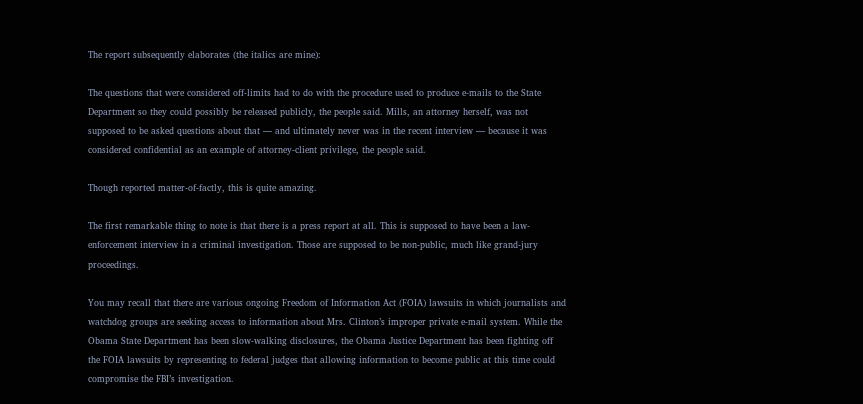The report subsequently elaborates (the italics are mine):

The questions that were considered off-limits had to do with the procedure used to produce e-mails to the State Department so they could possibly be released publicly, the people said. Mills, an attorney herself, was not supposed to be asked questions about that — and ultimately never was in the recent interview — because it was considered confidential as an example of attorney-client privilege, the people said.

Though reported matter-of-factly, this is quite amazing.

The first remarkable thing to note is that there is a press report at all. This is supposed to have been a law-enforcement interview in a criminal investigation. Those are supposed to be non-public, much like grand-jury proceedings.

You may recall that there are various ongoing Freedom of Information Act (FOIA) lawsuits in which journalists and watchdog groups are seeking access to information about Mrs. Clinton’s improper private e-mail system. While the Obama State Department has been slow-walking disclosures, the Obama Justice Department has been fighting off the FOIA lawsuits by representing to federal judges that allowing information to become public at this time could compromise the FBI’s investigation.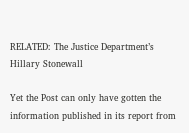RELATED: The Justice Department’s Hillary Stonewall

Yet the Post can only have gotten the information published in its report from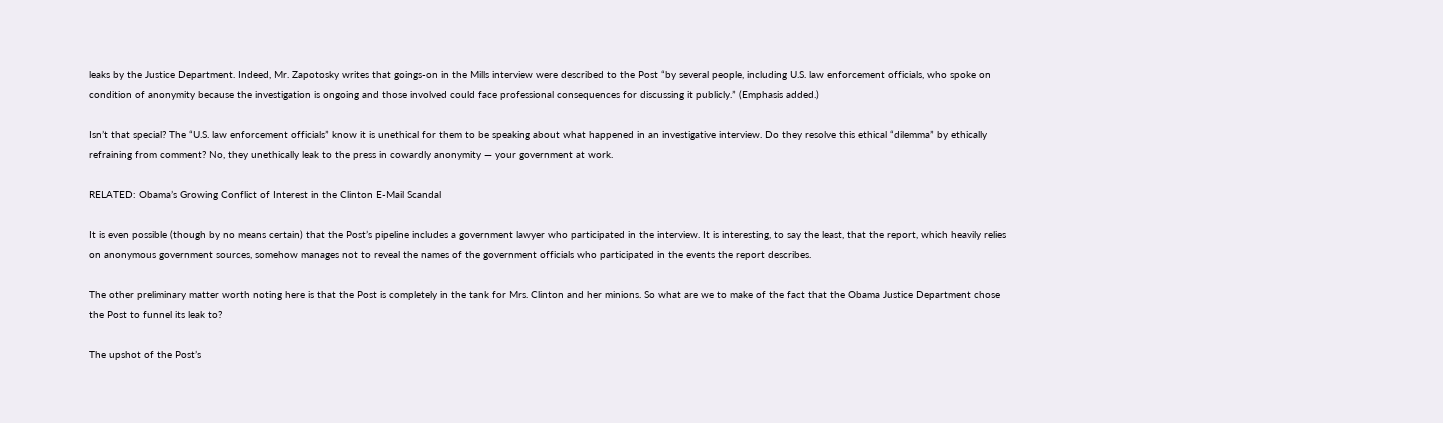leaks by the Justice Department. Indeed, Mr. Zapotosky writes that goings-on in the Mills interview were described to the Post “by several people, including U.S. law enforcement officials, who spoke on condition of anonymity because the investigation is ongoing and those involved could face professional consequences for discussing it publicly.” (Emphasis added.)

Isn’t that special? The “U.S. law enforcement officials” know it is unethical for them to be speaking about what happened in an investigative interview. Do they resolve this ethical “dilemma” by ethically refraining from comment? No, they unethically leak to the press in cowardly anonymity — your government at work.

RELATED: Obama’s Growing Conflict of Interest in the Clinton E-Mail Scandal

It is even possible (though by no means certain) that the Post’s pipeline includes a government lawyer who participated in the interview. It is interesting, to say the least, that the report, which heavily relies on anonymous government sources, somehow manages not to reveal the names of the government officials who participated in the events the report describes.

The other preliminary matter worth noting here is that the Post is completely in the tank for Mrs. Clinton and her minions. So what are we to make of the fact that the Obama Justice Department chose the Post to funnel its leak to?

The upshot of the Post’s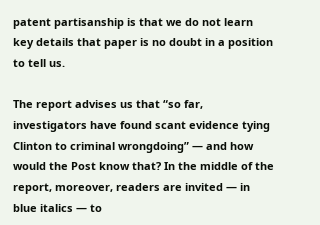patent partisanship is that we do not learn key details that paper is no doubt in a position to tell us.

The report advises us that “so far, investigators have found scant evidence tying Clinton to criminal wrongdoing” — and how would the Post know that? In the middle of the report, moreover, readers are invited — in blue italics — to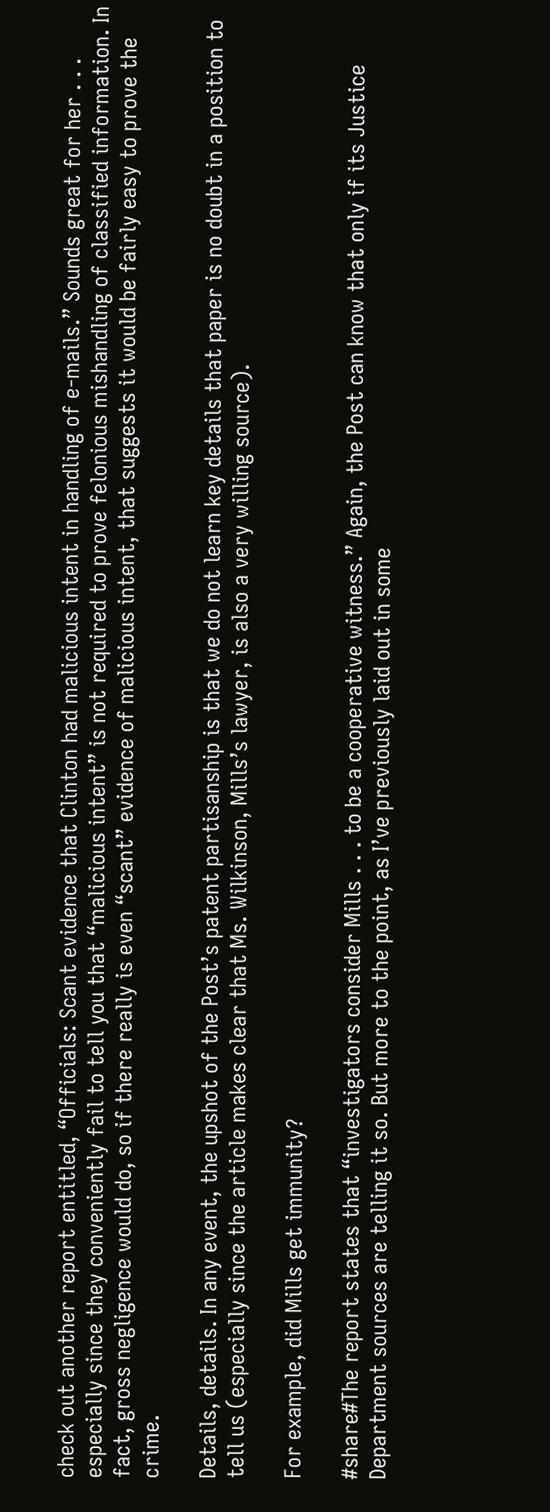check out another report entitled, “Officials: Scant evidence that Clinton had malicious intent in handling of e-mails.” Sounds great for her . . . especially since they conveniently fail to tell you that “malicious intent” is not required to prove felonious mishandling of classified information. In fact, gross negligence would do, so if there really is even “scant” evidence of malicious intent, that suggests it would be fairly easy to prove the crime.

Details, details. In any event, the upshot of the Post’s patent partisanship is that we do not learn key details that paper is no doubt in a position to tell us (especially since the article makes clear that Ms. Wilkinson, Mills’s lawyer, is also a very willing source).

For example, did Mills get immunity?

#share#The report states that “investigators consider Mills . . . to be a cooperative witness.” Again, the Post can know that only if its Justice Department sources are telling it so. But more to the point, as I’ve previously laid out in some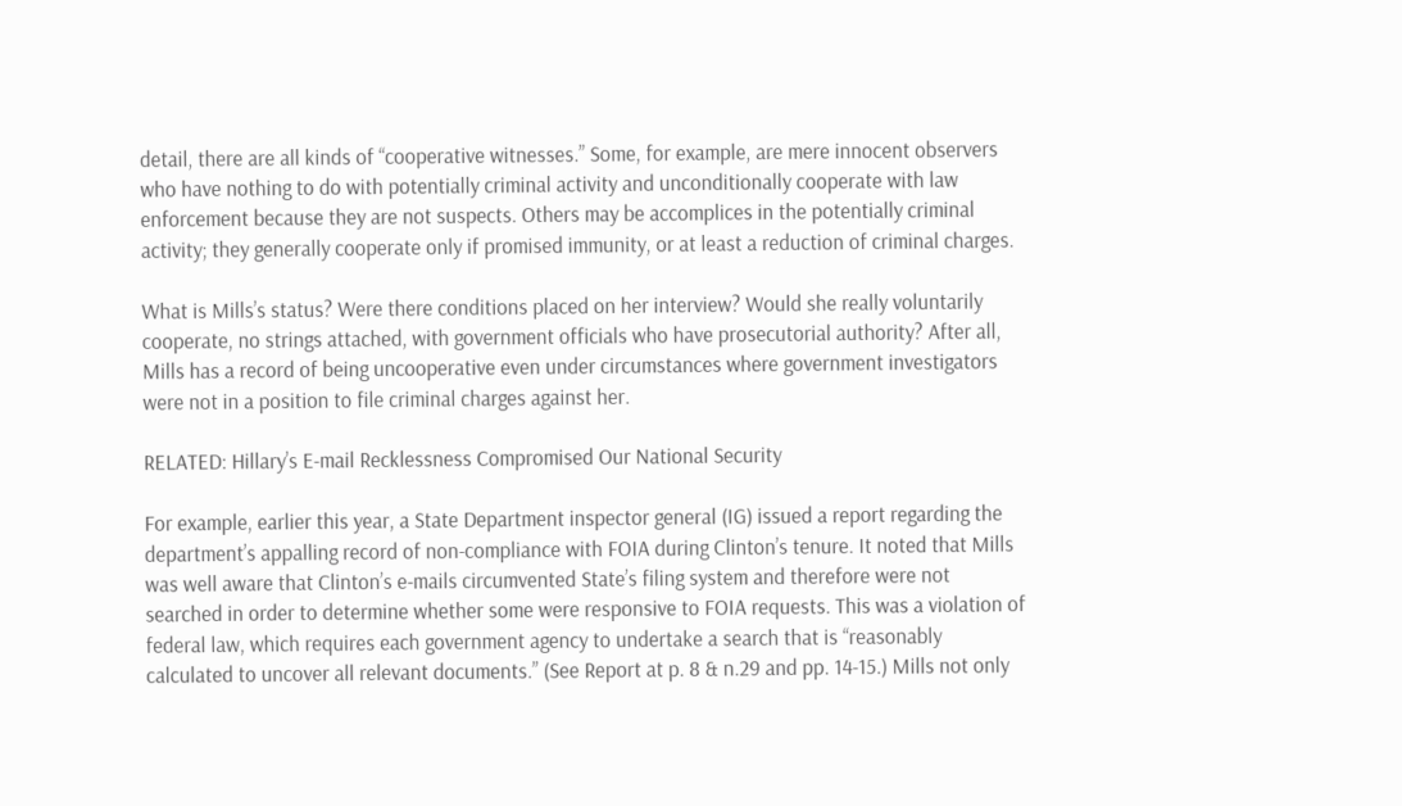detail, there are all kinds of “cooperative witnesses.” Some, for example, are mere innocent observers who have nothing to do with potentially criminal activity and unconditionally cooperate with law enforcement because they are not suspects. Others may be accomplices in the potentially criminal activity; they generally cooperate only if promised immunity, or at least a reduction of criminal charges.

What is Mills’s status? Were there conditions placed on her interview? Would she really voluntarily cooperate, no strings attached, with government officials who have prosecutorial authority? After all, Mills has a record of being uncooperative even under circumstances where government investigators were not in a position to file criminal charges against her.

RELATED: Hillary’s E-mail Recklessness Compromised Our National Security

For example, earlier this year, a State Department inspector general (IG) issued a report regarding the department’s appalling record of non-compliance with FOIA during Clinton’s tenure. It noted that Mills was well aware that Clinton’s e-mails circumvented State’s filing system and therefore were not searched in order to determine whether some were responsive to FOIA requests. This was a violation of federal law, which requires each government agency to undertake a search that is “reasonably calculated to uncover all relevant documents.” (See Report at p. 8 & n.29 and pp. 14-15.) Mills not only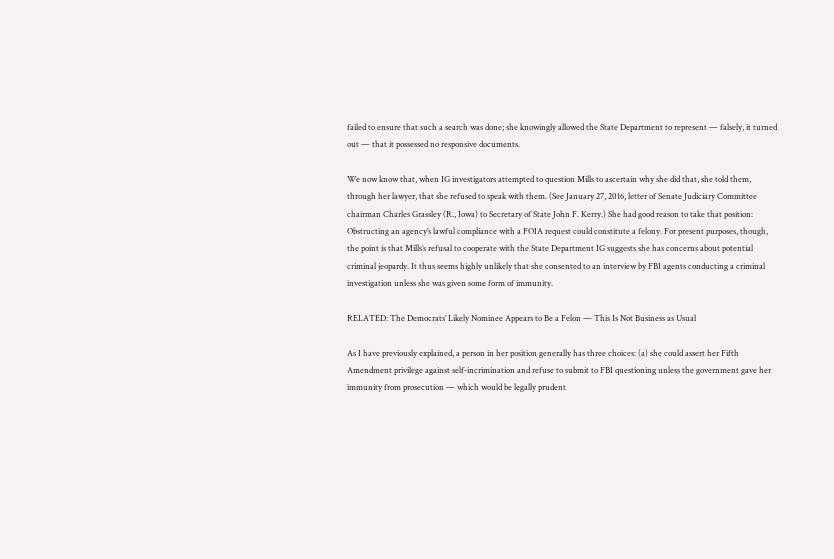failed to ensure that such a search was done; she knowingly allowed the State Department to represent — falsely, it turned out — that it possessed no responsive documents.

We now know that, when IG investigators attempted to question Mills to ascertain why she did that, she told them, through her lawyer, that she refused to speak with them. (See January 27, 2016, letter of Senate Judiciary Committee chairman Charles Grassley (R., Iowa) to Secretary of State John F. Kerry.) She had good reason to take that position: Obstructing an agency’s lawful compliance with a FOIA request could constitute a felony. For present purposes, though, the point is that Mills’s refusal to cooperate with the State Department IG suggests she has concerns about potential criminal jeopardy. It thus seems highly unlikely that she consented to an interview by FBI agents conducting a criminal investigation unless she was given some form of immunity.

RELATED: The Democrats’ Likely Nominee Appears to Be a Felon — This Is Not Business as Usual

As I have previously explained, a person in her position generally has three choices: (a) she could assert her Fifth Amendment privilege against self-incrimination and refuse to submit to FBI questioning unless the government gave her immunity from prosecution — which would be legally prudent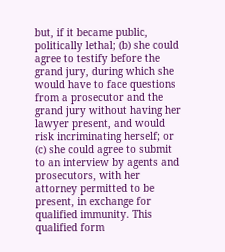but, if it became public, politically lethal; (b) she could agree to testify before the grand jury, during which she would have to face questions from a prosecutor and the grand jury without having her lawyer present, and would risk incriminating herself; or (c) she could agree to submit to an interview by agents and prosecutors, with her attorney permitted to be present, in exchange for qualified immunity. This qualified form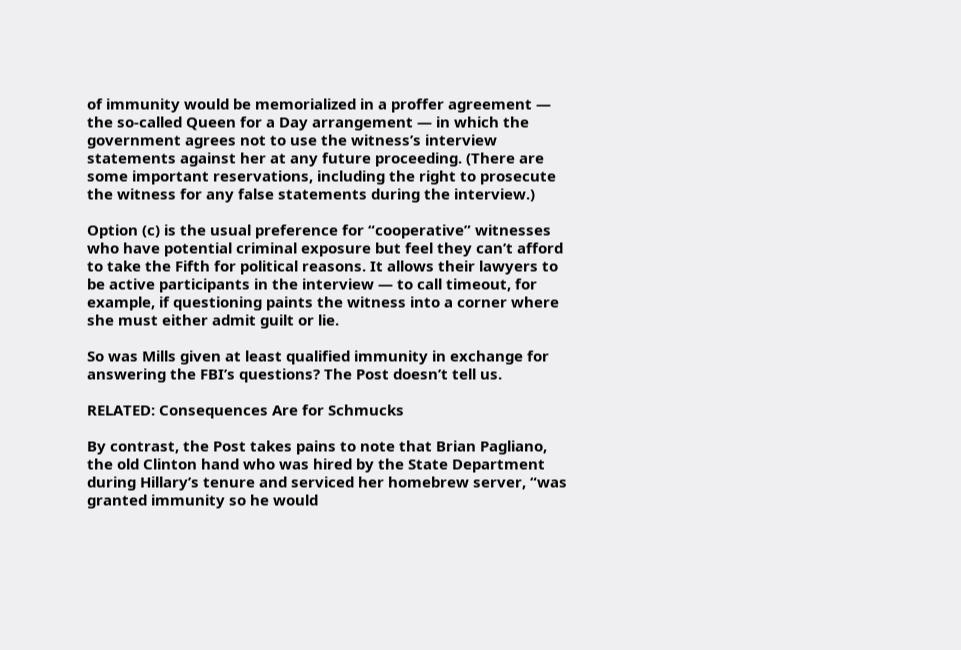of immunity would be memorialized in a proffer agreement — the so-called Queen for a Day arrangement — in which the government agrees not to use the witness’s interview statements against her at any future proceeding. (There are some important reservations, including the right to prosecute the witness for any false statements during the interview.)

Option (c) is the usual preference for “cooperative” witnesses who have potential criminal exposure but feel they can’t afford to take the Fifth for political reasons. It allows their lawyers to be active participants in the interview — to call timeout, for example, if questioning paints the witness into a corner where she must either admit guilt or lie.

So was Mills given at least qualified immunity in exchange for answering the FBI’s questions? The Post doesn’t tell us.

RELATED: Consequences Are for Schmucks

By contrast, the Post takes pains to note that Brian Pagliano, the old Clinton hand who was hired by the State Department during Hillary’s tenure and serviced her homebrew server, “was granted immunity so he would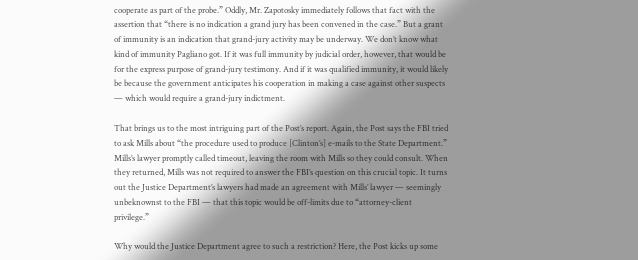cooperate as part of the probe.” Oddly, Mr. Zapotosky immediately follows that fact with the assertion that “there is no indication a grand jury has been convened in the case.” But a grant of immunity is an indication that grand-jury activity may be underway. We don’t know what kind of immunity Pagliano got. If it was full immunity by judicial order, however, that would be for the express purpose of grand-jury testimony. And if it was qualified immunity, it would likely be because the government anticipates his cooperation in making a case against other suspects — which would require a grand-jury indictment.

That brings us to the most intriguing part of the Post’s report. Again, the Post says the FBI tried to ask Mills about “the procedure used to produce [Clinton’s] e-mails to the State Department.” Mills’s lawyer promptly called timeout, leaving the room with Mills so they could consult. When they returned, Mills was not required to answer the FBI’s question on this crucial topic. It turns out the Justice Department’s lawyers had made an agreement with Mills’ lawyer — seemingly unbeknownst to the FBI — that this topic would be off-limits due to “attorney-client privilege.”

Why would the Justice Department agree to such a restriction? Here, the Post kicks up some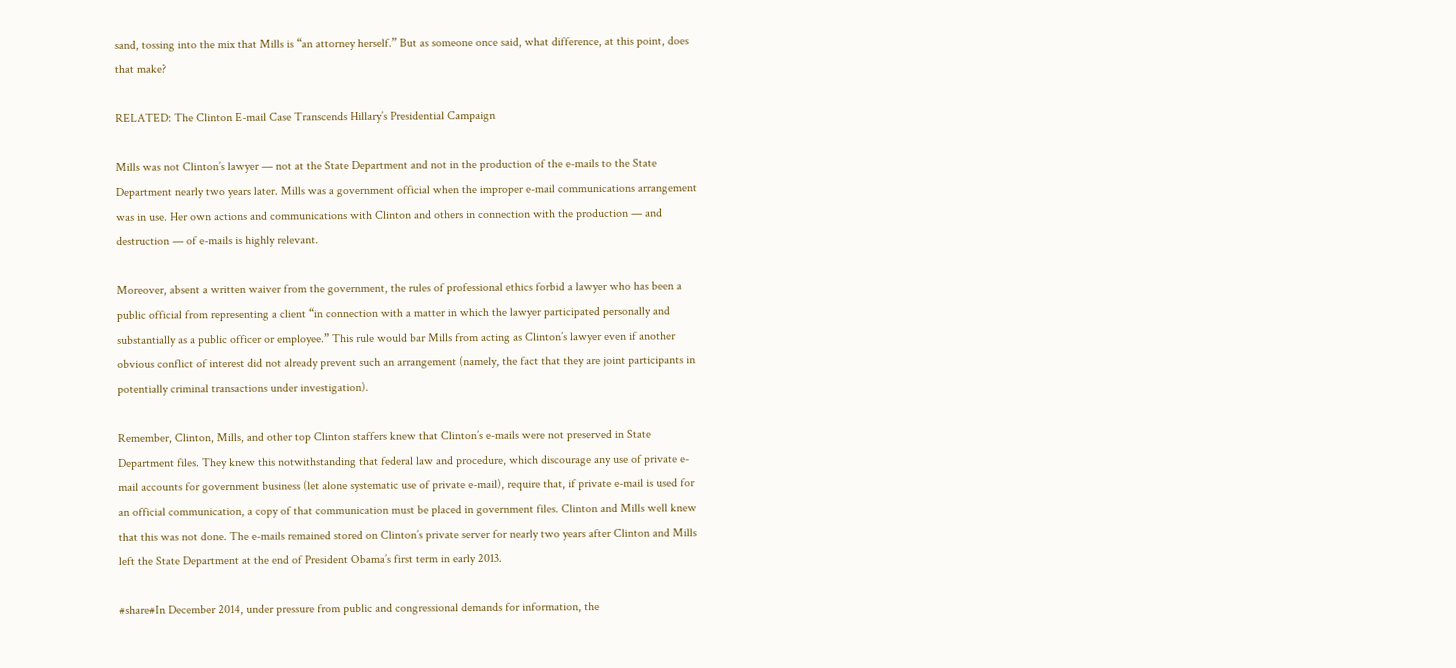sand, tossing into the mix that Mills is “an attorney herself.” But as someone once said, what difference, at this point, does that make?

RELATED: The Clinton E-mail Case Transcends Hillary’s Presidential Campaign

Mills was not Clinton’s lawyer — not at the State Department and not in the production of the e-mails to the State Department nearly two years later. Mills was a government official when the improper e-mail communications arrangement was in use. Her own actions and communications with Clinton and others in connection with the production — and destruction — of e-mails is highly relevant.

Moreover, absent a written waiver from the government, the rules of professional ethics forbid a lawyer who has been a public official from representing a client “in connection with a matter in which the lawyer participated personally and substantially as a public officer or employee.” This rule would bar Mills from acting as Clinton’s lawyer even if another obvious conflict of interest did not already prevent such an arrangement (namely, the fact that they are joint participants in potentially criminal transactions under investigation).

Remember, Clinton, Mills, and other top Clinton staffers knew that Clinton’s e-mails were not preserved in State Department files. They knew this notwithstanding that federal law and procedure, which discourage any use of private e-mail accounts for government business (let alone systematic use of private e-mail), require that, if private e-mail is used for an official communication, a copy of that communication must be placed in government files. Clinton and Mills well knew that this was not done. The e-mails remained stored on Clinton’s private server for nearly two years after Clinton and Mills left the State Department at the end of President Obama’s first term in early 2013.

#share#In December 2014, under pressure from public and congressional demands for information, the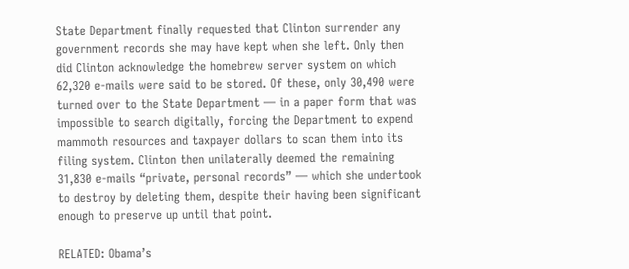State Department finally requested that Clinton surrender any government records she may have kept when she left. Only then did Clinton acknowledge the homebrew server system on which 62,320 e-mails were said to be stored. Of these, only 30,490 were turned over to the State Department — in a paper form that was impossible to search digitally, forcing the Department to expend mammoth resources and taxpayer dollars to scan them into its filing system. Clinton then unilaterally deemed the remaining 31,830 e-mails “private, personal records” — which she undertook to destroy by deleting them, despite their having been significant enough to preserve up until that point.

RELATED: Obama’s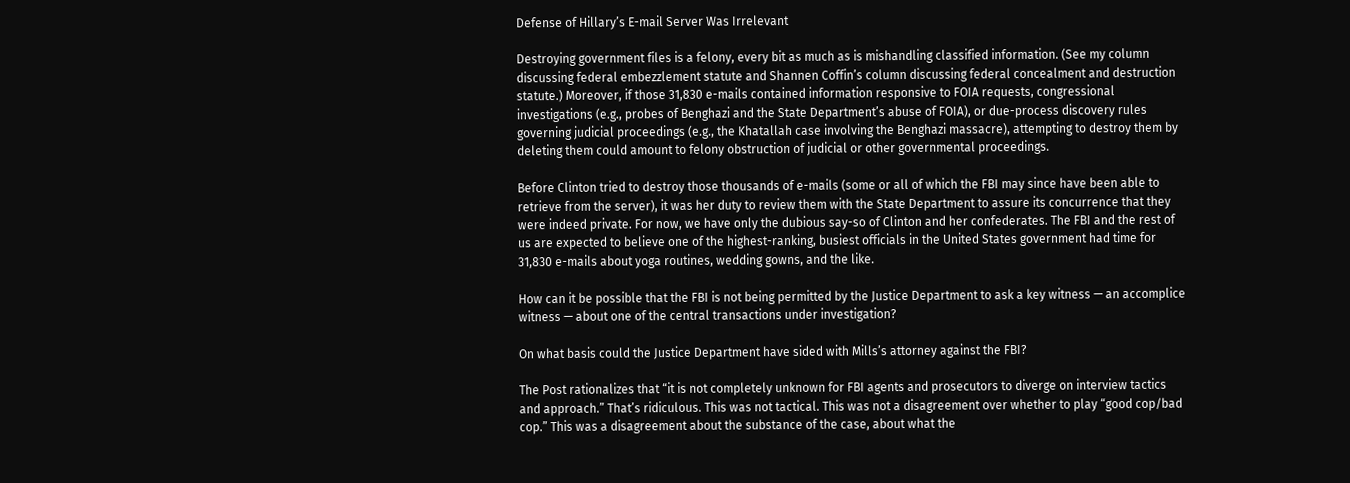Defense of Hillary’s E-mail Server Was Irrelevant

Destroying government files is a felony, every bit as much as is mishandling classified information. (See my column discussing federal embezzlement statute and Shannen Coffin’s column discussing federal concealment and destruction statute.) Moreover, if those 31,830 e-mails contained information responsive to FOIA requests, congressional investigations (e.g., probes of Benghazi and the State Department’s abuse of FOIA), or due-process discovery rules governing judicial proceedings (e.g., the Khatallah case involving the Benghazi massacre), attempting to destroy them by deleting them could amount to felony obstruction of judicial or other governmental proceedings.

Before Clinton tried to destroy those thousands of e-mails (some or all of which the FBI may since have been able to retrieve from the server), it was her duty to review them with the State Department to assure its concurrence that they were indeed private. For now, we have only the dubious say-so of Clinton and her confederates. The FBI and the rest of us are expected to believe one of the highest-ranking, busiest officials in the United States government had time for 31,830 e-mails about yoga routines, wedding gowns, and the like.

How can it be possible that the FBI is not being permitted by the Justice Department to ask a key witness — an accomplice witness — about one of the central transactions under investigation?

On what basis could the Justice Department have sided with Mills’s attorney against the FBI?

The Post rationalizes that “it is not completely unknown for FBI agents and prosecutors to diverge on interview tactics and approach.” That’s ridiculous. This was not tactical. This was not a disagreement over whether to play “good cop/bad cop.” This was a disagreement about the substance of the case, about what the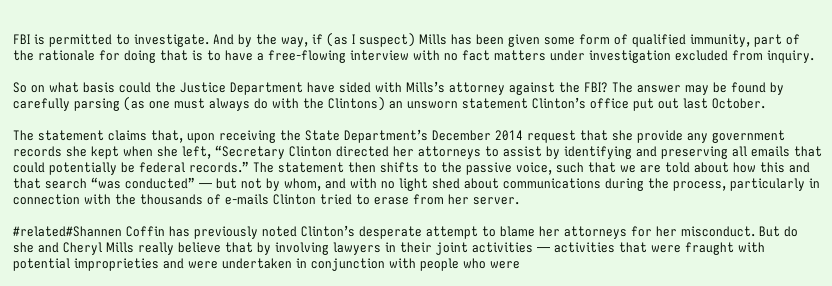FBI is permitted to investigate. And by the way, if (as I suspect) Mills has been given some form of qualified immunity, part of the rationale for doing that is to have a free-flowing interview with no fact matters under investigation excluded from inquiry.

So on what basis could the Justice Department have sided with Mills’s attorney against the FBI? The answer may be found by carefully parsing (as one must always do with the Clintons) an unsworn statement Clinton’s office put out last October.

The statement claims that, upon receiving the State Department’s December 2014 request that she provide any government records she kept when she left, “Secretary Clinton directed her attorneys to assist by identifying and preserving all emails that could potentially be federal records.” The statement then shifts to the passive voice, such that we are told about how this and that search “was conducted” — but not by whom, and with no light shed about communications during the process, particularly in connection with the thousands of e-mails Clinton tried to erase from her server.

#related#Shannen Coffin has previously noted Clinton’s desperate attempt to blame her attorneys for her misconduct. But do she and Cheryl Mills really believe that by involving lawyers in their joint activities — activities that were fraught with potential improprieties and were undertaken in conjunction with people who were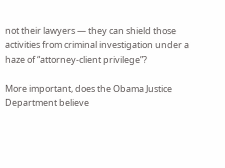not their lawyers — they can shield those activities from criminal investigation under a haze of “attorney-client privilege”?

More important, does the Obama Justice Department believe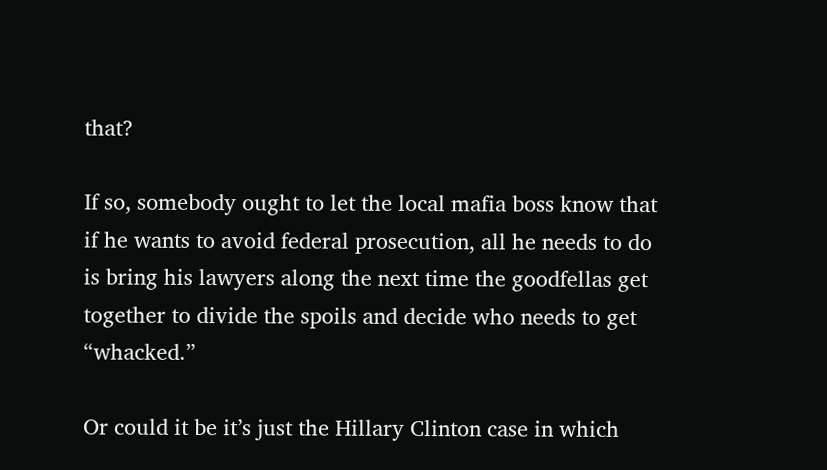that?

If so, somebody ought to let the local mafia boss know that if he wants to avoid federal prosecution, all he needs to do is bring his lawyers along the next time the goodfellas get together to divide the spoils and decide who needs to get “whacked.”

Or could it be it’s just the Hillary Clinton case in which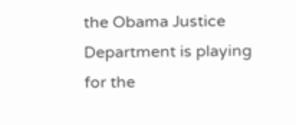the Obama Justice Department is playing for the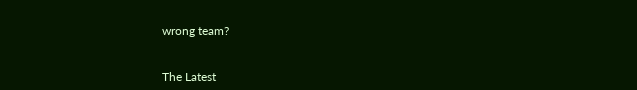wrong team?


The Latest